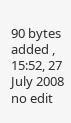90 bytes added ,  15:52, 27 July 2008
no edit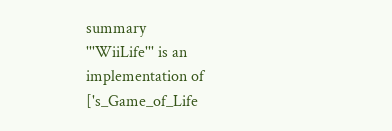summary
'''WiiLife''' is an implementation of ['s_Game_of_Life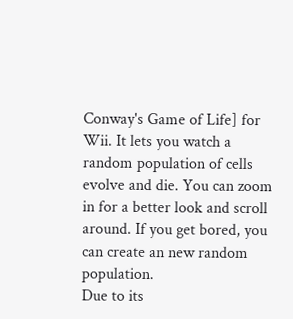Conway's Game of Life] for Wii. It lets you watch a random population of cells evolve and die. You can zoom in for a better look and scroll around. If you get bored, you can create an new random population.
Due to its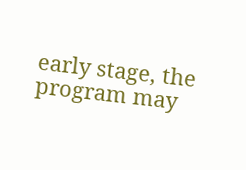early stage, the program may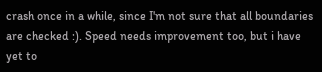crash once in a while, since I'm not sure that all boundaries are checked :). Speed needs improvement too, but i have yet to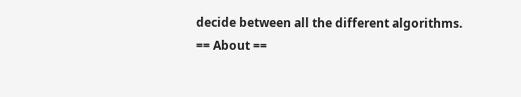decide between all the different algorithms.
== About ==